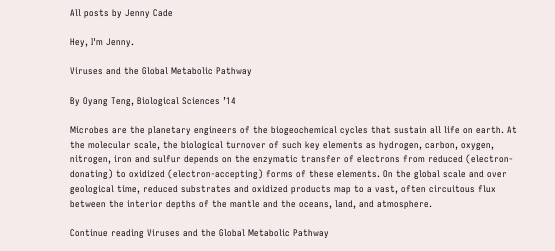All posts by Jenny Cade

Hey, I'm Jenny.

Viruses and the Global Metabolic Pathway

By Oyang Teng, Biological Sciences ’14

Microbes are the planetary engineers of the biogeochemical cycles that sustain all life on earth. At the molecular scale, the biological turnover of such key elements as hydrogen, carbon, oxygen, nitrogen, iron and sulfur depends on the enzymatic transfer of electrons from reduced (electron-donating) to oxidized (electron-accepting) forms of these elements. On the global scale and over geological time, reduced substrates and oxidized products map to a vast, often circuitous flux between the interior depths of the mantle and the oceans, land, and atmosphere.

Continue reading Viruses and the Global Metabolic Pathway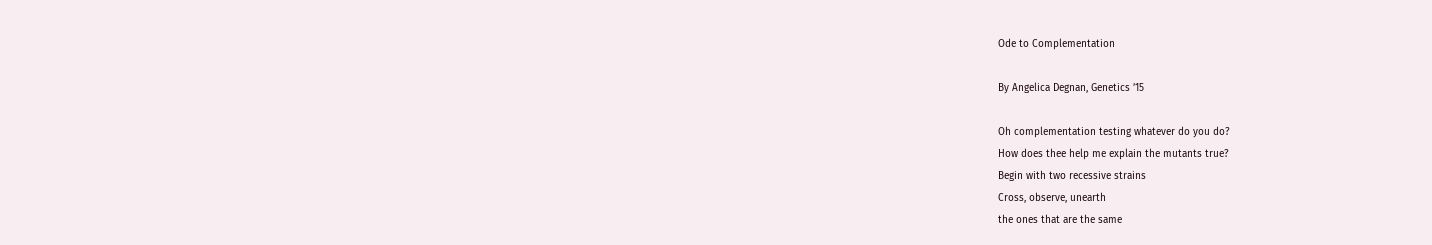Ode to Complementation

By Angelica Degnan, Genetics ’15

Oh complementation testing whatever do you do?
How does thee help me explain the mutants true?
Begin with two recessive strains
Cross, observe, unearth
the ones that are the same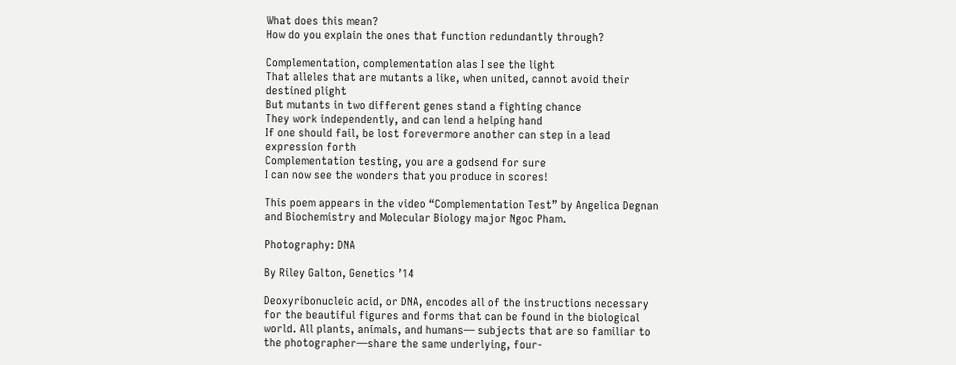What does this mean?
How do you explain the ones that function redundantly through?

Complementation, complementation alas I see the light
That alleles that are mutants a like, when united, cannot avoid their destined plight
But mutants in two different genes stand a fighting chance
They work independently, and can lend a helping hand
If one should fail, be lost forevermore another can step in a lead expression forth
Complementation testing, you are a godsend for sure
I can now see the wonders that you produce in scores!

This poem appears in the video “Complementation Test” by Angelica Degnan and Biochemistry and Molecular Biology major Ngoc Pham.

Photography: DNA

By Riley Galton, Genetics ’14

Deoxyribonucleic acid, or DNA, encodes all of the instructions necessary for the beautiful figures and forms that can be found in the biological world. All plants, animals, and humans— subjects that are so familiar to the photographer—share the same underlying, four-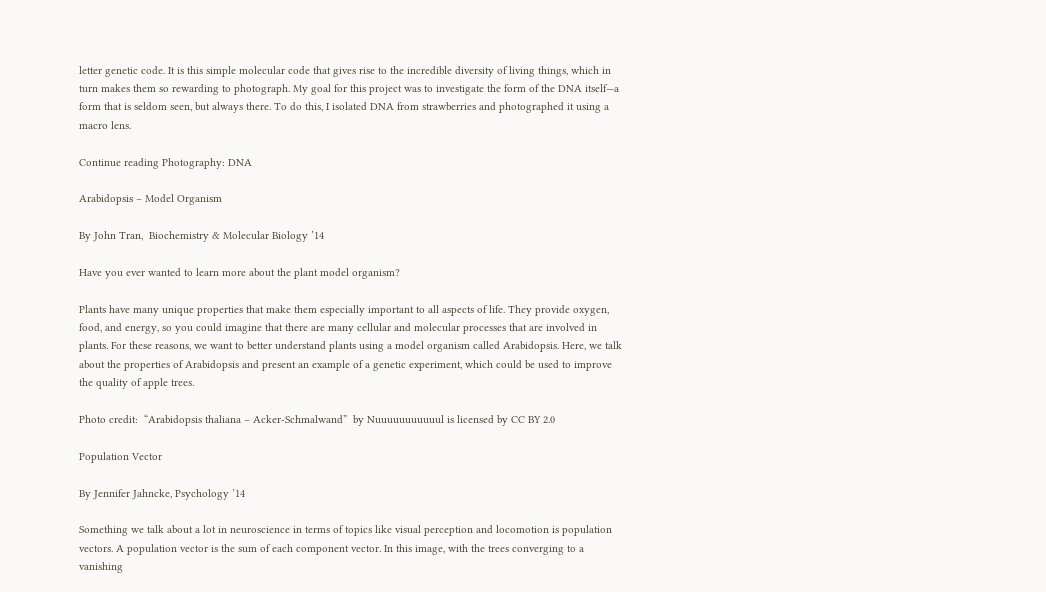letter genetic code. It is this simple molecular code that gives rise to the incredible diversity of living things, which in turn makes them so rewarding to photograph. My goal for this project was to investigate the form of the DNA itself—a form that is seldom seen, but always there. To do this, I isolated DNA from strawberries and photographed it using a macro lens.

Continue reading Photography: DNA

Arabidopsis – Model Organism

By John Tran,  Biochemistry & Molecular Biology ’14

Have you ever wanted to learn more about the plant model organism?

Plants have many unique properties that make them especially important to all aspects of life. They provide oxygen, food, and energy, so you could imagine that there are many cellular and molecular processes that are involved in plants. For these reasons, we want to better understand plants using a model organism called Arabidopsis. Here, we talk about the properties of Arabidopsis and present an example of a genetic experiment, which could be used to improve the quality of apple trees.

Photo credit:  “Arabidopsis thaliana – Acker-Schmalwand”  by Nuuuuuuuuuuul is licensed by CC BY 2.0

Population Vector

By Jennifer Jahncke, Psychology ’14

Something we talk about a lot in neuroscience in terms of topics like visual perception and locomotion is population vectors. A population vector is the sum of each component vector. In this image, with the trees converging to a vanishing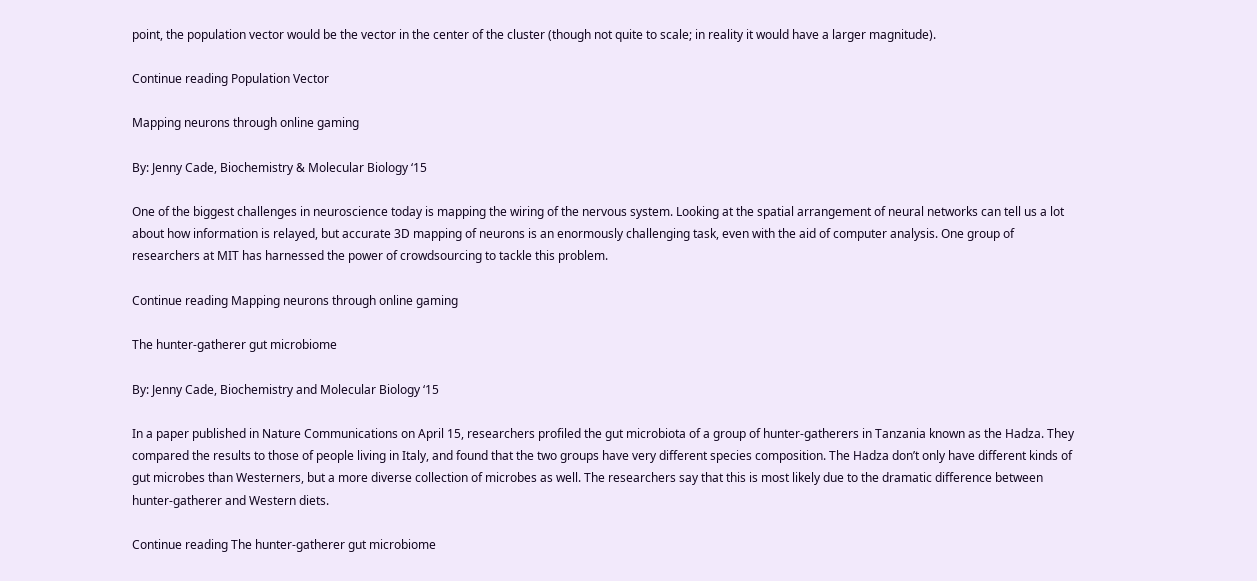point, the population vector would be the vector in the center of the cluster (though not quite to scale; in reality it would have a larger magnitude).

Continue reading Population Vector

Mapping neurons through online gaming

By: Jenny Cade, Biochemistry & Molecular Biology ‘15

One of the biggest challenges in neuroscience today is mapping the wiring of the nervous system. Looking at the spatial arrangement of neural networks can tell us a lot about how information is relayed, but accurate 3D mapping of neurons is an enormously challenging task, even with the aid of computer analysis. One group of researchers at MIT has harnessed the power of crowdsourcing to tackle this problem.

Continue reading Mapping neurons through online gaming

The hunter-gatherer gut microbiome

By: Jenny Cade, Biochemistry and Molecular Biology ‘15

In a paper published in Nature Communications on April 15, researchers profiled the gut microbiota of a group of hunter-gatherers in Tanzania known as the Hadza. They compared the results to those of people living in Italy, and found that the two groups have very different species composition. The Hadza don’t only have different kinds of gut microbes than Westerners, but a more diverse collection of microbes as well. The researchers say that this is most likely due to the dramatic difference between hunter-gatherer and Western diets.

Continue reading The hunter-gatherer gut microbiome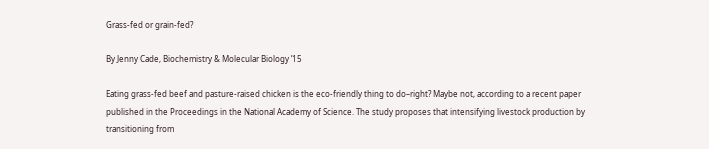Grass-fed or grain-fed?

By Jenny Cade, Biochemistry & Molecular Biology ’15

Eating grass-fed beef and pasture-raised chicken is the eco-friendly thing to do–right? Maybe not, according to a recent paper published in the Proceedings in the National Academy of Science. The study proposes that intensifying livestock production by transitioning from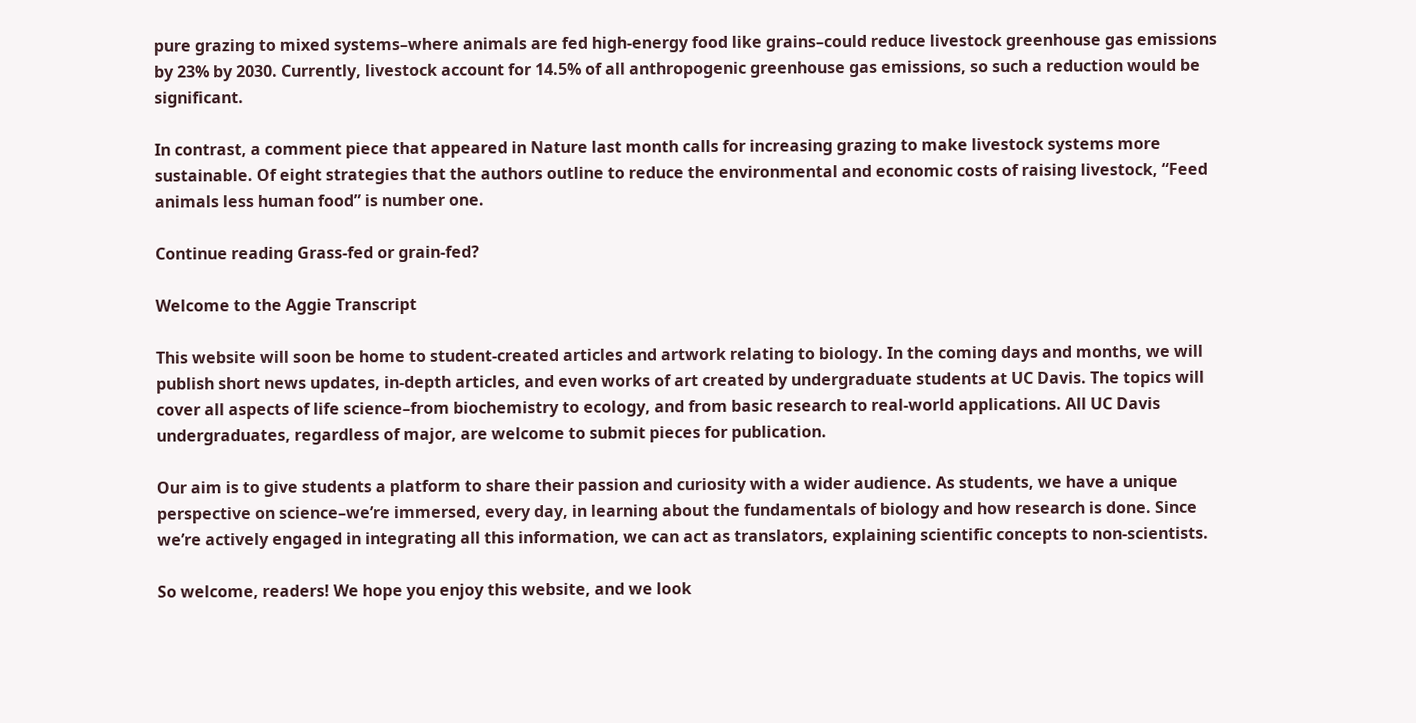pure grazing to mixed systems–where animals are fed high-energy food like grains–could reduce livestock greenhouse gas emissions by 23% by 2030. Currently, livestock account for 14.5% of all anthropogenic greenhouse gas emissions, so such a reduction would be significant.

In contrast, a comment piece that appeared in Nature last month calls for increasing grazing to make livestock systems more sustainable. Of eight strategies that the authors outline to reduce the environmental and economic costs of raising livestock, “Feed animals less human food” is number one.

Continue reading Grass-fed or grain-fed?

Welcome to the Aggie Transcript

This website will soon be home to student-created articles and artwork relating to biology. In the coming days and months, we will publish short news updates, in-depth articles, and even works of art created by undergraduate students at UC Davis. The topics will cover all aspects of life science–from biochemistry to ecology, and from basic research to real-world applications. All UC Davis undergraduates, regardless of major, are welcome to submit pieces for publication.

Our aim is to give students a platform to share their passion and curiosity with a wider audience. As students, we have a unique perspective on science–we’re immersed, every day, in learning about the fundamentals of biology and how research is done. Since we’re actively engaged in integrating all this information, we can act as translators, explaining scientific concepts to non-scientists.

So welcome, readers! We hope you enjoy this website, and we look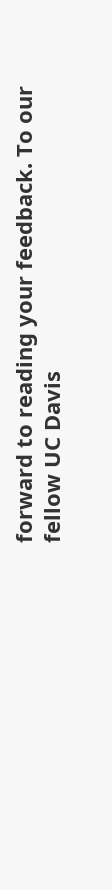forward to reading your feedback. To our fellow UC Davis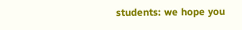students: we hope you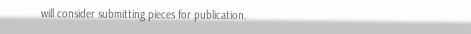will consider submitting pieces for publication.